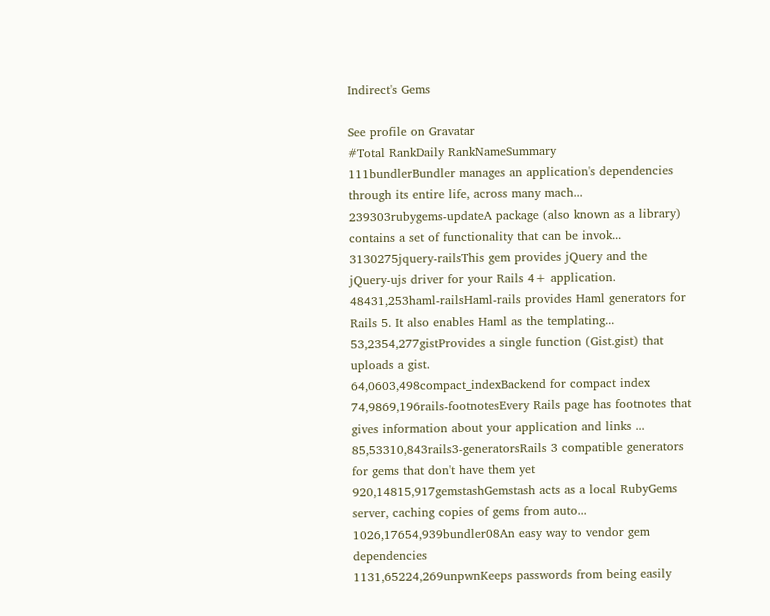Indirect's Gems

See profile on Gravatar
#Total RankDaily RankNameSummary
111bundlerBundler manages an application's dependencies through its entire life, across many mach...
239303rubygems-updateA package (also known as a library) contains a set of functionality that can be invok...
3130275jquery-railsThis gem provides jQuery and the jQuery-ujs driver for your Rails 4+ application.
48431,253haml-railsHaml-rails provides Haml generators for Rails 5. It also enables Haml as the templating...
53,2354,277gistProvides a single function (Gist.gist) that uploads a gist.
64,0603,498compact_indexBackend for compact index
74,9869,196rails-footnotesEvery Rails page has footnotes that gives information about your application and links ...
85,53310,843rails3-generatorsRails 3 compatible generators for gems that don't have them yet
920,14815,917gemstashGemstash acts as a local RubyGems server, caching copies of gems from auto...
1026,17654,939bundler08An easy way to vendor gem dependencies
1131,65224,269unpwnKeeps passwords from being easily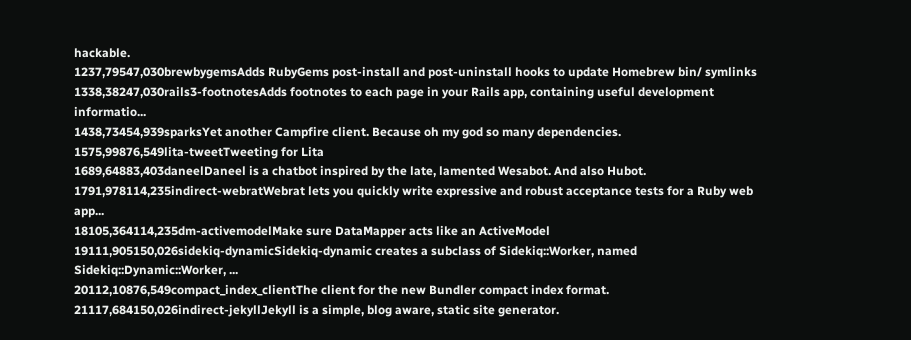hackable.
1237,79547,030brewbygemsAdds RubyGems post-install and post-uninstall hooks to update Homebrew bin/ symlinks
1338,38247,030rails3-footnotesAdds footnotes to each page in your Rails app, containing useful development informatio...
1438,73454,939sparksYet another Campfire client. Because oh my god so many dependencies.
1575,99876,549lita-tweetTweeting for Lita
1689,64883,403daneelDaneel is a chatbot inspired by the late, lamented Wesabot. And also Hubot.
1791,978114,235indirect-webratWebrat lets you quickly write expressive and robust acceptance tests for a Ruby web app...
18105,364114,235dm-activemodelMake sure DataMapper acts like an ActiveModel
19111,905150,026sidekiq-dynamicSidekiq-dynamic creates a subclass of Sidekiq::Worker, named Sidekiq::Dynamic::Worker, ...
20112,10876,549compact_index_clientThe client for the new Bundler compact index format.
21117,684150,026indirect-jekyllJekyll is a simple, blog aware, static site generator.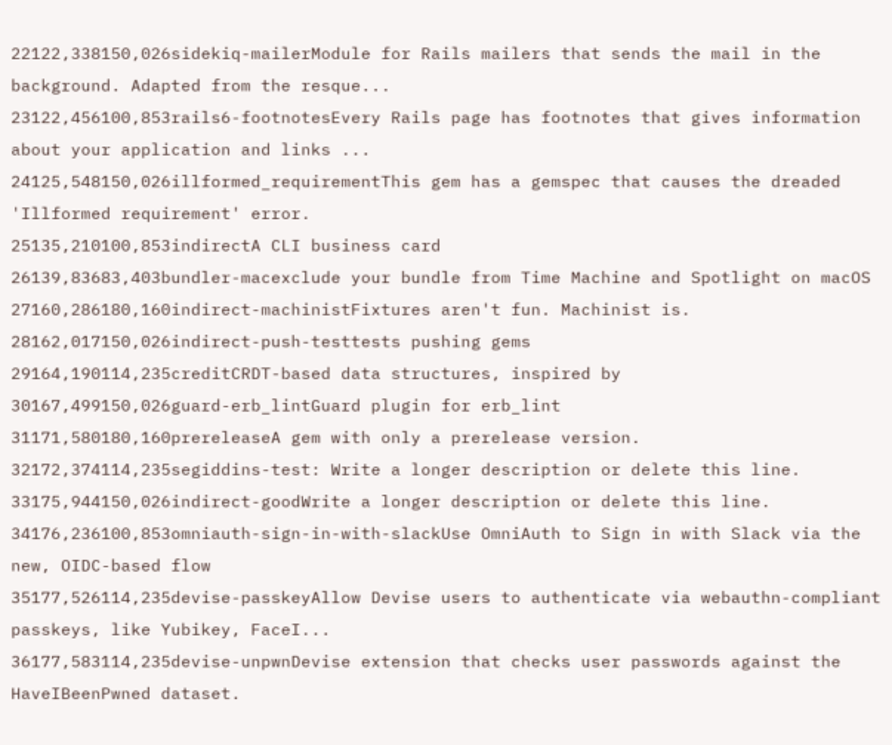22122,338150,026sidekiq-mailerModule for Rails mailers that sends the mail in the background. Adapted from the resque...
23122,456100,853rails6-footnotesEvery Rails page has footnotes that gives information about your application and links ...
24125,548150,026illformed_requirementThis gem has a gemspec that causes the dreaded 'Illformed requirement' error.
25135,210100,853indirectA CLI business card
26139,83683,403bundler-macexclude your bundle from Time Machine and Spotlight on macOS
27160,286180,160indirect-machinistFixtures aren't fun. Machinist is.
28162,017150,026indirect-push-testtests pushing gems
29164,190114,235creditCRDT-based data structures, inspired by
30167,499150,026guard-erb_lintGuard plugin for erb_lint
31171,580180,160prereleaseA gem with only a prerelease version.
32172,374114,235segiddins-test: Write a longer description or delete this line.
33175,944150,026indirect-goodWrite a longer description or delete this line.
34176,236100,853omniauth-sign-in-with-slackUse OmniAuth to Sign in with Slack via the new, OIDC-based flow
35177,526114,235devise-passkeyAllow Devise users to authenticate via webauthn-compliant passkeys, like Yubikey, FaceI...
36177,583114,235devise-unpwnDevise extension that checks user passwords against the HaveIBeenPwned dataset.